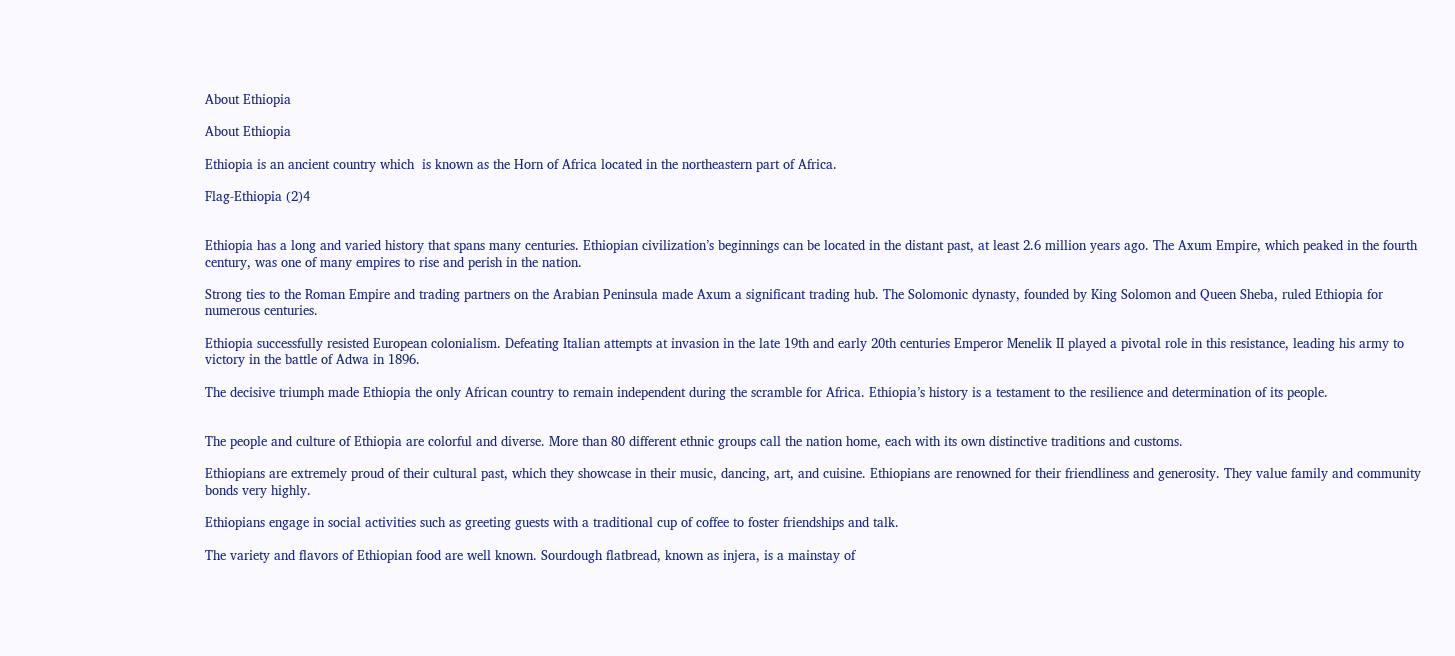About Ethiopia

About Ethiopia

Ethiopia is an ancient country which  is known as the Horn of Africa located in the northeastern part of Africa.

Flag-Ethiopia (2)4


Ethiopia has a long and varied history that spans many centuries. Ethiopian civilization’s beginnings can be located in the distant past, at least 2.6 million years ago. The Axum Empire, which peaked in the fourth century, was one of many empires to rise and perish in the nation.

Strong ties to the Roman Empire and trading partners on the Arabian Peninsula made Axum a significant trading hub. The Solomonic dynasty, founded by King Solomon and Queen Sheba, ruled Ethiopia for numerous centuries.

Ethiopia successfully resisted European colonialism. Defeating Italian attempts at invasion in the late 19th and early 20th centuries Emperor Menelik II played a pivotal role in this resistance, leading his army to victory in the battle of Adwa in 1896.

The decisive triumph made Ethiopia the only African country to remain independent during the scramble for Africa. Ethiopia’s history is a testament to the resilience and determination of its people.


The people and culture of Ethiopia are colorful and diverse. More than 80 different ethnic groups call the nation home, each with its own distinctive traditions and customs.

Ethiopians are extremely proud of their cultural past, which they showcase in their music, dancing, art, and cuisine. Ethiopians are renowned for their friendliness and generosity. They value family and community bonds very highly.

Ethiopians engage in social activities such as greeting guests with a traditional cup of coffee to foster friendships and talk.

The variety and flavors of Ethiopian food are well known. Sourdough flatbread, known as injera, is a mainstay of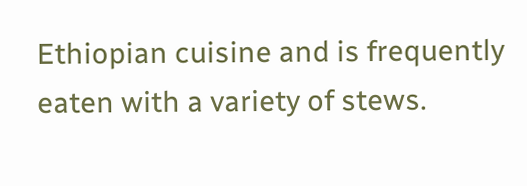Ethiopian cuisine and is frequently eaten with a variety of stews.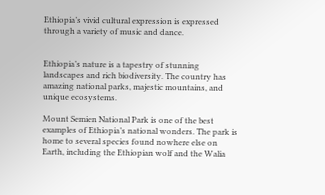Ethiopia’s vivid cultural expression is expressed through a variety of music and dance.


Ethiopia’s nature is a tapestry of stunning landscapes and rich biodiversity. The country has amazing national parks, majestic mountains, and unique ecosystems.

Mount Semien National Park is one of the best examples of Ethiopia’s national wonders. The park is home to several species found nowhere else on Earth, including the Ethiopian wolf and the Walia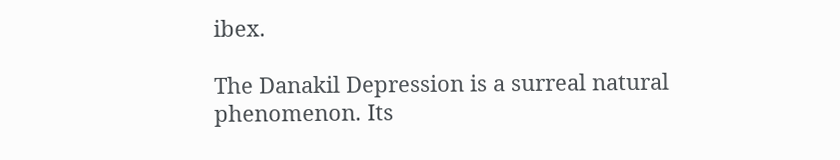ibex.

The Danakil Depression is a surreal natural phenomenon. Its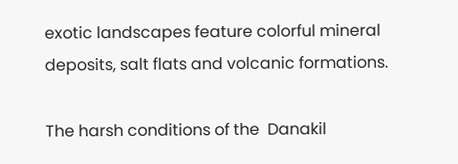exotic landscapes feature colorful mineral deposits, salt flats and volcanic formations.

The harsh conditions of the  Danakil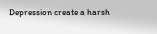Depression create a harsh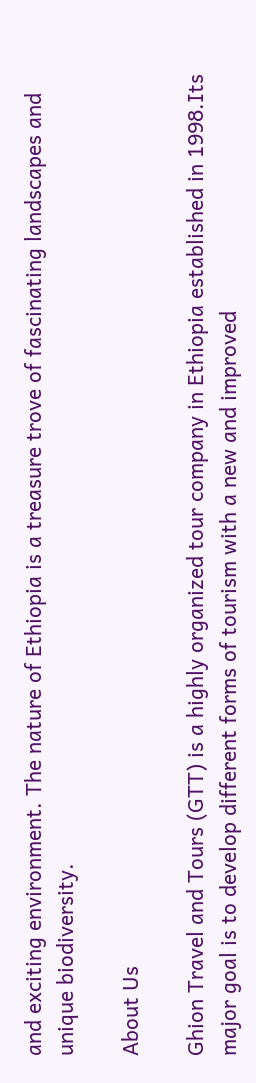and exciting environment. The nature of Ethiopia is a treasure trove of fascinating landscapes and unique biodiversity.

About Us

Ghion Travel and Tours (GTT) is a highly organized tour company in Ethiopia established in 1998.Its major goal is to develop different forms of tourism with a new and improved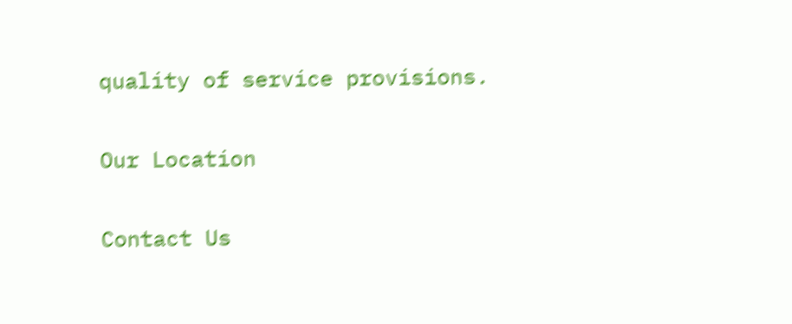quality of service provisions.

Our Location

Contact Us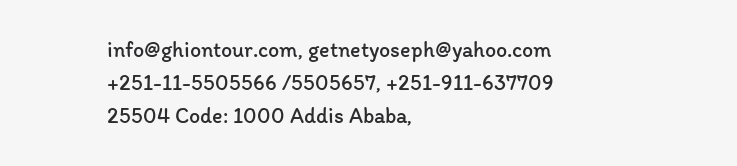info@ghiontour.com, getnetyoseph@yahoo.com
+251-11-5505566 /5505657, +251-911-637709
25504 Code: 1000 Addis Ababa,